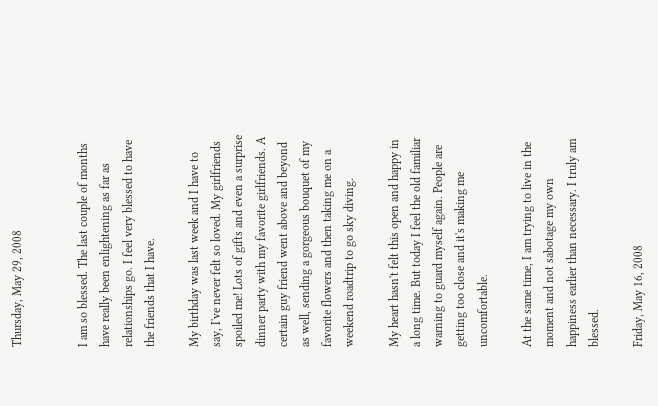Thursday, May 29, 2008


I am so blessed. The last couple of months have really been enlightening as far as relationships go. I feel very blessed to have the friends that I have.

My birthday was last week and I have to say, I've never felt so loved. My girlfriends spoiled me! Lots of gifts and even a surprise dinner party with my favorite girlfriends. A certain guy friend went above and beyond as well, sending a gorgeous bouquet of my favorite flowers and then taking me on a weekend roadtrip to go sky diving.

My heart hasn't felt this open and happy in a long time. But today I feel the old familiar warning to guard myself again. People are getting too close and it's making me uncomfortable.

At the same time, I am trying to live in the moment and not sabotage my own happiness earlier than necessary. I truly am blessed.

Friday, May 16, 2008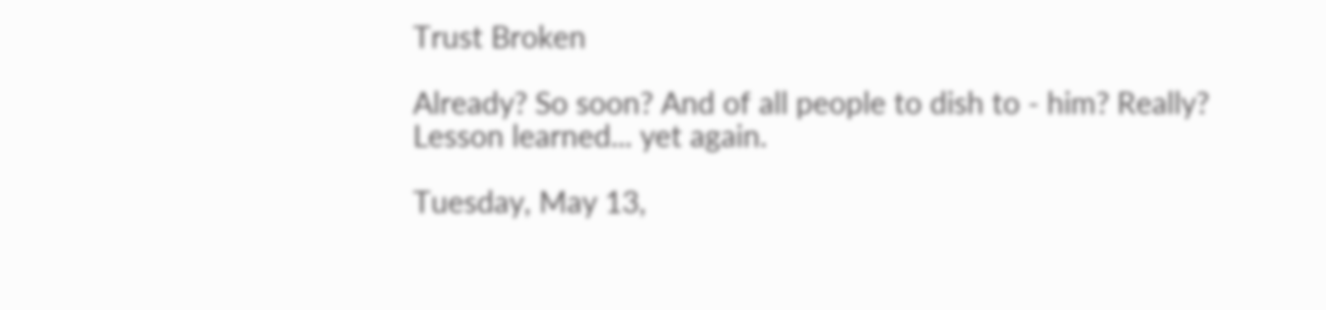Trust Broken

Already? So soon? And of all people to dish to - him? Really?
Lesson learned... yet again.

Tuesday, May 13,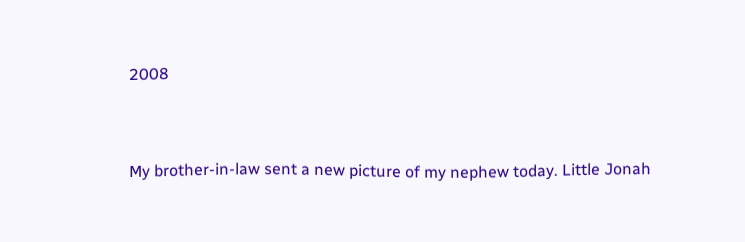2008


My brother-in-law sent a new picture of my nephew today. Little Jonah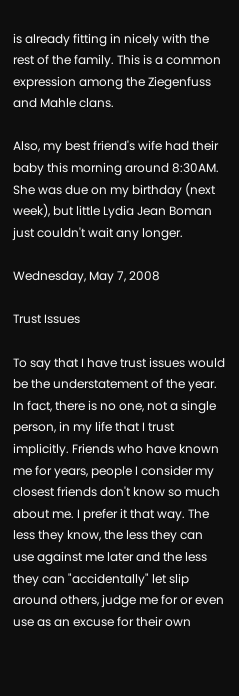is already fitting in nicely with the rest of the family. This is a common expression among the Ziegenfuss and Mahle clans.

Also, my best friend's wife had their baby this morning around 8:30AM. She was due on my birthday (next week), but little Lydia Jean Boman just couldn't wait any longer.

Wednesday, May 7, 2008

Trust Issues

To say that I have trust issues would be the understatement of the year. In fact, there is no one, not a single person, in my life that I trust implicitly. Friends who have known me for years, people I consider my closest friends don't know so much about me. I prefer it that way. The less they know, the less they can use against me later and the less they can "accidentally" let slip around others, judge me for or even use as an excuse for their own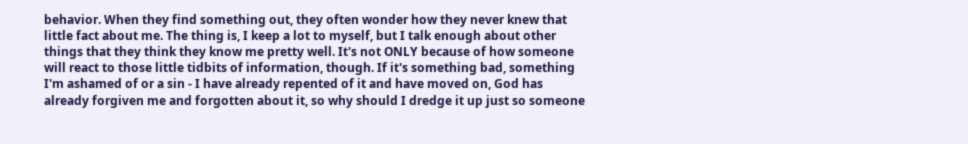behavior. When they find something out, they often wonder how they never knew that little fact about me. The thing is, I keep a lot to myself, but I talk enough about other things that they think they know me pretty well. It's not ONLY because of how someone will react to those little tidbits of information, though. If it's something bad, something I'm ashamed of or a sin - I have already repented of it and have moved on, God has already forgiven me and forgotten about it, so why should I dredge it up just so someone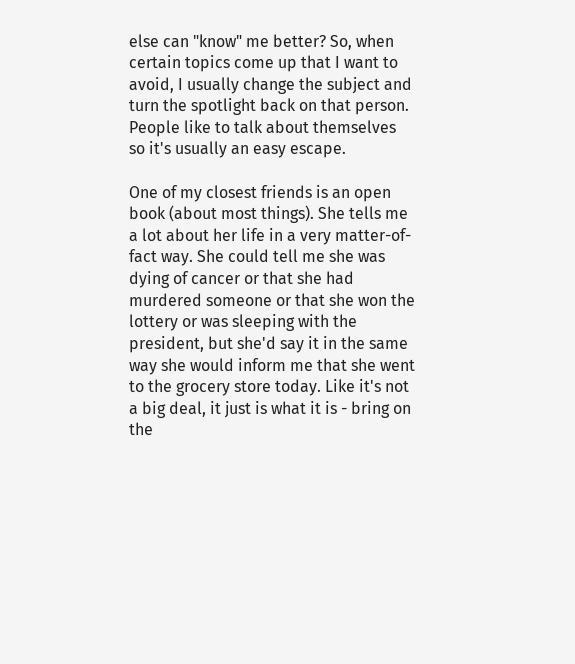else can "know" me better? So, when certain topics come up that I want to avoid, I usually change the subject and turn the spotlight back on that person. People like to talk about themselves so it's usually an easy escape.

One of my closest friends is an open book (about most things). She tells me a lot about her life in a very matter-of-fact way. She could tell me she was dying of cancer or that she had murdered someone or that she won the lottery or was sleeping with the president, but she'd say it in the same way she would inform me that she went to the grocery store today. Like it's not a big deal, it just is what it is - bring on the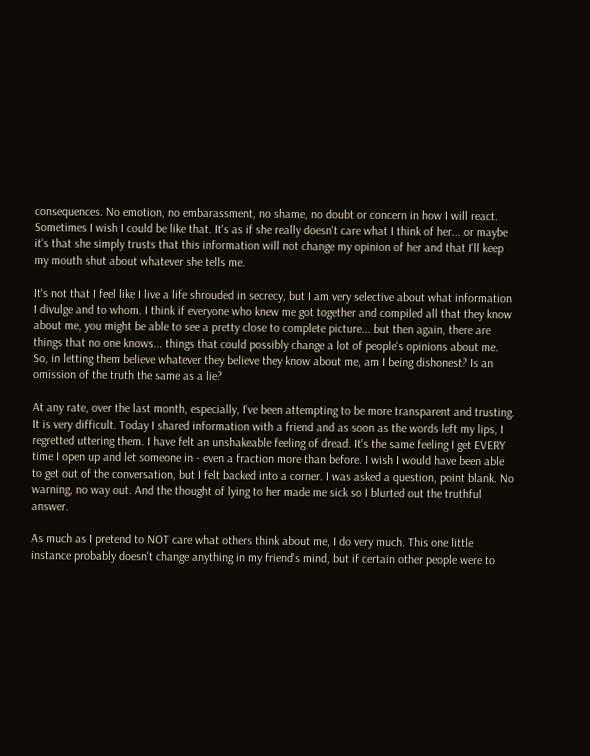consequences. No emotion, no embarassment, no shame, no doubt or concern in how I will react. Sometimes I wish I could be like that. It's as if she really doesn't care what I think of her... or maybe it's that she simply trusts that this information will not change my opinion of her and that I'll keep my mouth shut about whatever she tells me.

It's not that I feel like I live a life shrouded in secrecy, but I am very selective about what information I divulge and to whom. I think if everyone who knew me got together and compiled all that they know about me, you might be able to see a pretty close to complete picture... but then again, there are things that no one knows... things that could possibly change a lot of people's opinions about me. So, in letting them believe whatever they believe they know about me, am I being dishonest? Is an omission of the truth the same as a lie?

At any rate, over the last month, especially, I've been attempting to be more transparent and trusting. It is very difficult. Today I shared information with a friend and as soon as the words left my lips, I regretted uttering them. I have felt an unshakeable feeling of dread. It's the same feeling I get EVERY time I open up and let someone in - even a fraction more than before. I wish I would have been able to get out of the conversation, but I felt backed into a corner. I was asked a question, point blank. No warning, no way out. And the thought of lying to her made me sick so I blurted out the truthful answer.

As much as I pretend to NOT care what others think about me, I do very much. This one little instance probably doesn't change anything in my friend's mind, but if certain other people were to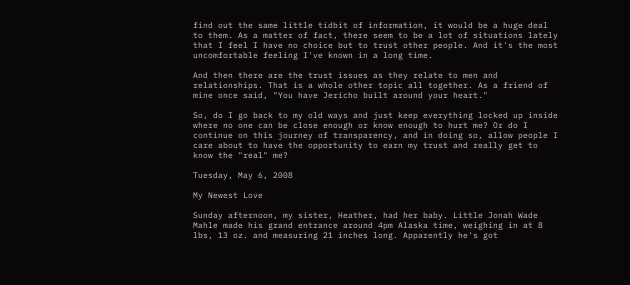find out the same little tidbit of information, it would be a huge deal to them. As a matter of fact, there seem to be a lot of situations lately that I feel I have no choice but to trust other people. And it's the most uncomfortable feeling I've known in a long time.

And then there are the trust issues as they relate to men and relationships. That is a whole other topic all together. As a friend of mine once said, "You have Jericho built around your heart."

So, do I go back to my old ways and just keep everything locked up inside where no one can be close enough or know enough to hurt me? Or do I continue on this journey of transparency, and in doing so, allow people I care about to have the opportunity to earn my trust and really get to know the "real" me?

Tuesday, May 6, 2008

My Newest Love

Sunday afternoon, my sister, Heather, had her baby. Little Jonah Wade Mahle made his grand entrance around 4pm Alaska time, weighing in at 8 lbs, 13 oz. and measuring 21 inches long. Apparently he's got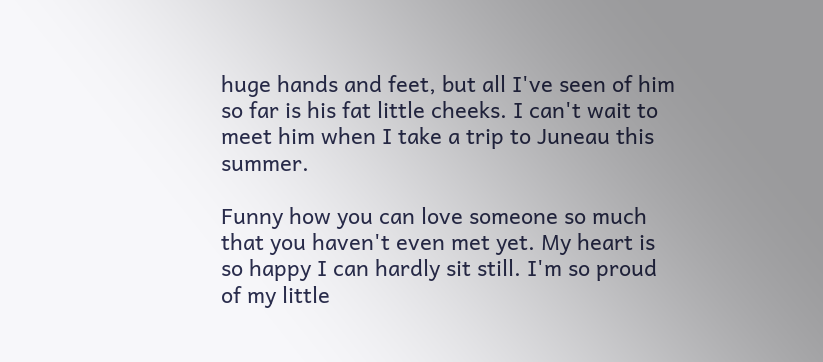huge hands and feet, but all I've seen of him so far is his fat little cheeks. I can't wait to meet him when I take a trip to Juneau this summer.

Funny how you can love someone so much that you haven't even met yet. My heart is so happy I can hardly sit still. I'm so proud of my little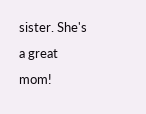sister. She's a great mom!